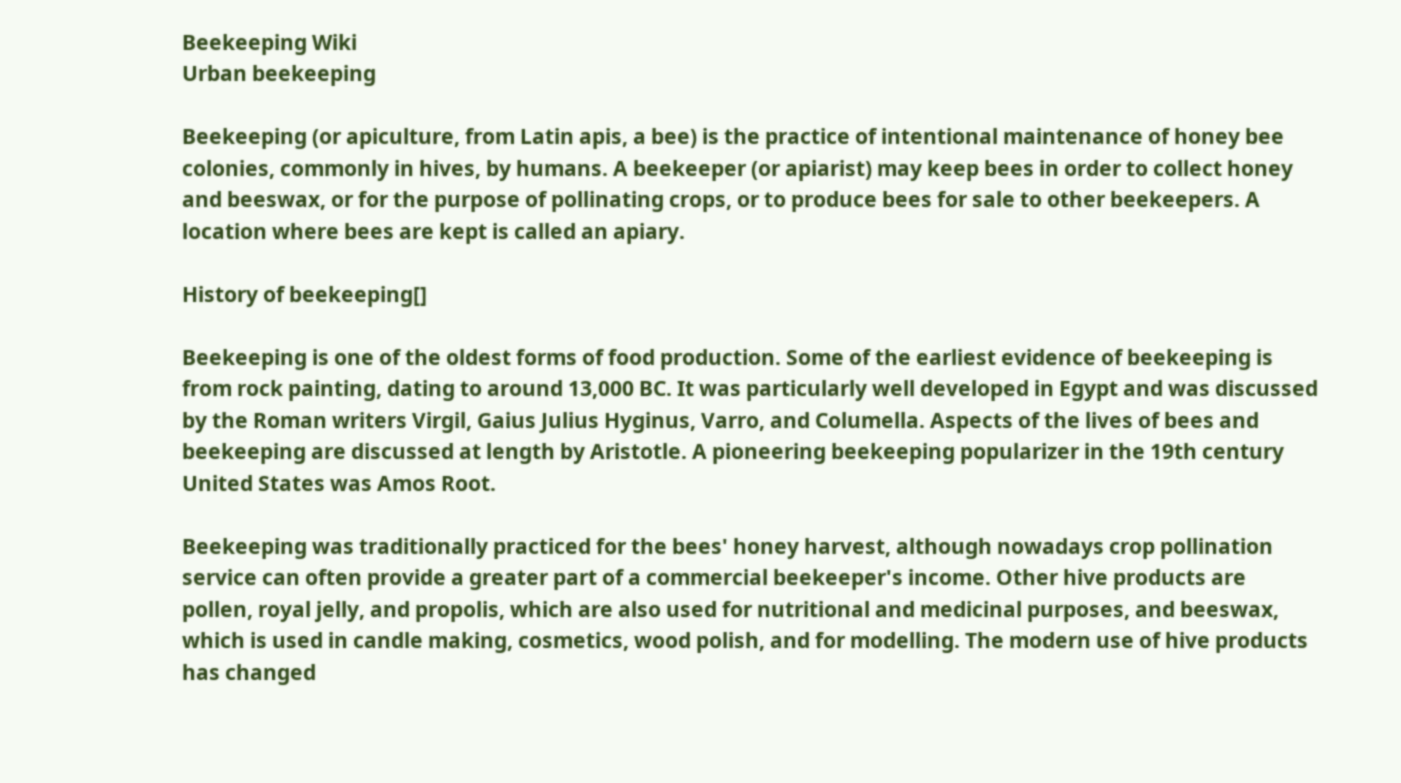Beekeeping Wiki
Urban beekeeping

Beekeeping (or apiculture, from Latin apis, a bee) is the practice of intentional maintenance of honey bee colonies, commonly in hives, by humans. A beekeeper (or apiarist) may keep bees in order to collect honey and beeswax, or for the purpose of pollinating crops, or to produce bees for sale to other beekeepers. A location where bees are kept is called an apiary.

History of beekeeping[]

Beekeeping is one of the oldest forms of food production. Some of the earliest evidence of beekeeping is from rock painting, dating to around 13,000 BC. It was particularly well developed in Egypt and was discussed by the Roman writers Virgil, Gaius Julius Hyginus, Varro, and Columella. Aspects of the lives of bees and beekeeping are discussed at length by Aristotle. A pioneering beekeeping popularizer in the 19th century United States was Amos Root.

Beekeeping was traditionally practiced for the bees' honey harvest, although nowadays crop pollination service can often provide a greater part of a commercial beekeeper's income. Other hive products are pollen, royal jelly, and propolis, which are also used for nutritional and medicinal purposes, and beeswax, which is used in candle making, cosmetics, wood polish, and for modelling. The modern use of hive products has changed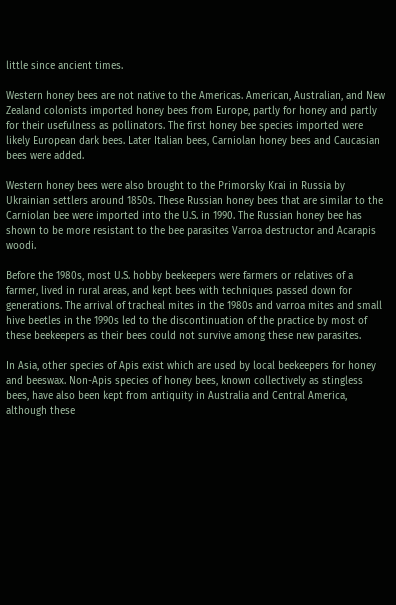little since ancient times.

Western honey bees are not native to the Americas. American, Australian, and New Zealand colonists imported honey bees from Europe, partly for honey and partly for their usefulness as pollinators. The first honey bee species imported were likely European dark bees. Later Italian bees, Carniolan honey bees and Caucasian bees were added.

Western honey bees were also brought to the Primorsky Krai in Russia by Ukrainian settlers around 1850s. These Russian honey bees that are similar to the Carniolan bee were imported into the U.S. in 1990. The Russian honey bee has shown to be more resistant to the bee parasites Varroa destructor and Acarapis woodi.

Before the 1980s, most U.S. hobby beekeepers were farmers or relatives of a farmer, lived in rural areas, and kept bees with techniques passed down for generations. The arrival of tracheal mites in the 1980s and varroa mites and small hive beetles in the 1990s led to the discontinuation of the practice by most of these beekeepers as their bees could not survive among these new parasites.

In Asia, other species of Apis exist which are used by local beekeepers for honey and beeswax. Non-Apis species of honey bees, known collectively as stingless bees, have also been kept from antiquity in Australia and Central America, although these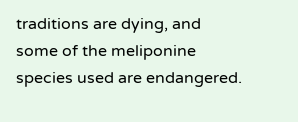traditions are dying, and some of the meliponine species used are endangered.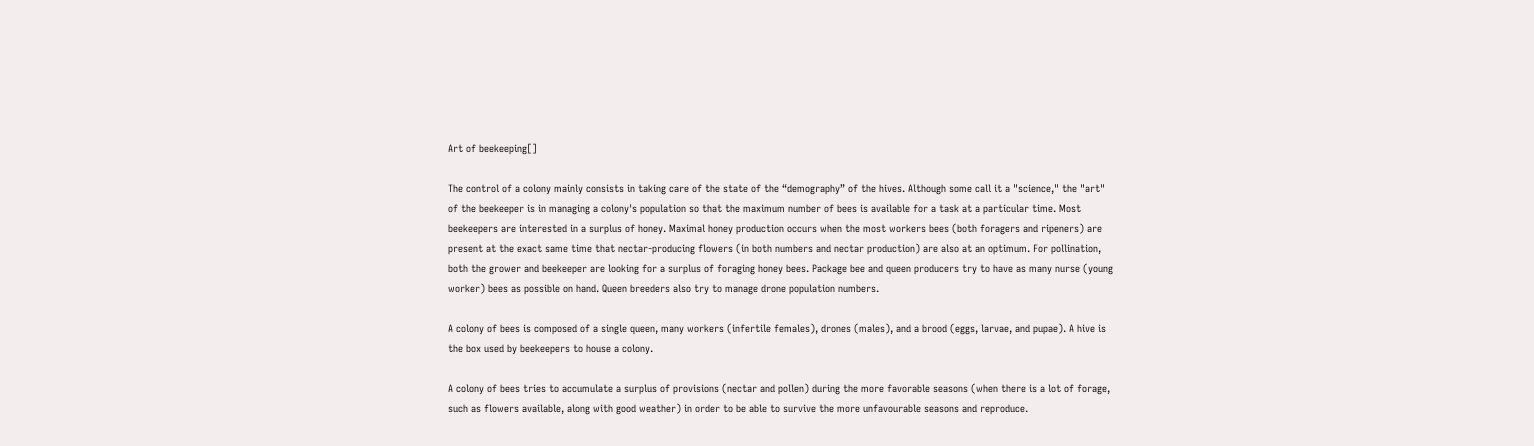Art of beekeeping[]

The control of a colony mainly consists in taking care of the state of the “demography” of the hives. Although some call it a "science," the "art" of the beekeeper is in managing a colony's population so that the maximum number of bees is available for a task at a particular time. Most beekeepers are interested in a surplus of honey. Maximal honey production occurs when the most workers bees (both foragers and ripeners) are present at the exact same time that nectar-producing flowers (in both numbers and nectar production) are also at an optimum. For pollination, both the grower and beekeeper are looking for a surplus of foraging honey bees. Package bee and queen producers try to have as many nurse (young worker) bees as possible on hand. Queen breeders also try to manage drone population numbers.

A colony of bees is composed of a single queen, many workers (infertile females), drones (males), and a brood (eggs, larvae, and pupae). A hive is the box used by beekeepers to house a colony.

A colony of bees tries to accumulate a surplus of provisions (nectar and pollen) during the more favorable seasons (when there is a lot of forage, such as flowers available, along with good weather) in order to be able to survive the more unfavourable seasons and reproduce.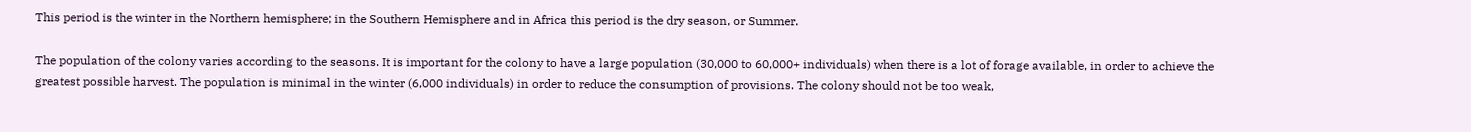This period is the winter in the Northern hemisphere; in the Southern Hemisphere and in Africa this period is the dry season, or Summer.

The population of the colony varies according to the seasons. It is important for the colony to have a large population (30,000 to 60,000+ individuals) when there is a lot of forage available, in order to achieve the greatest possible harvest. The population is minimal in the winter (6,000 individuals) in order to reduce the consumption of provisions. The colony should not be too weak,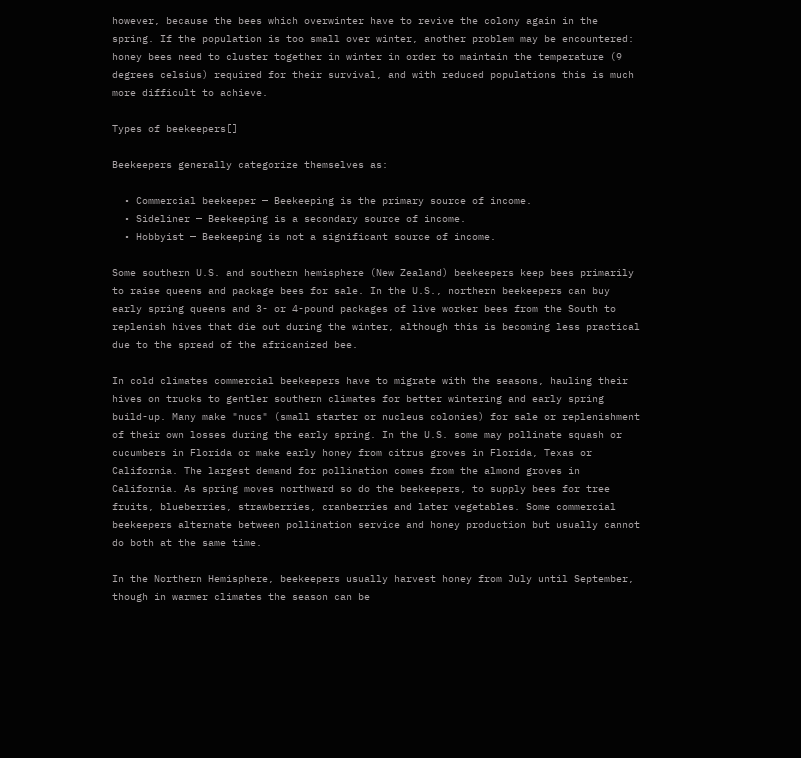however, because the bees which overwinter have to revive the colony again in the spring. If the population is too small over winter, another problem may be encountered: honey bees need to cluster together in winter in order to maintain the temperature (9 degrees celsius) required for their survival, and with reduced populations this is much more difficult to achieve.

Types of beekeepers[]

Beekeepers generally categorize themselves as:

  • Commercial beekeeper — Beekeeping is the primary source of income.
  • Sideliner — Beekeeping is a secondary source of income.
  • Hobbyist — Beekeeping is not a significant source of income.

Some southern U.S. and southern hemisphere (New Zealand) beekeepers keep bees primarily to raise queens and package bees for sale. In the U.S., northern beekeepers can buy early spring queens and 3- or 4-pound packages of live worker bees from the South to replenish hives that die out during the winter, although this is becoming less practical due to the spread of the africanized bee.

In cold climates commercial beekeepers have to migrate with the seasons, hauling their hives on trucks to gentler southern climates for better wintering and early spring build-up. Many make "nucs" (small starter or nucleus colonies) for sale or replenishment of their own losses during the early spring. In the U.S. some may pollinate squash or cucumbers in Florida or make early honey from citrus groves in Florida, Texas or California. The largest demand for pollination comes from the almond groves in California. As spring moves northward so do the beekeepers, to supply bees for tree fruits, blueberries, strawberries, cranberries and later vegetables. Some commercial beekeepers alternate between pollination service and honey production but usually cannot do both at the same time.

In the Northern Hemisphere, beekeepers usually harvest honey from July until September, though in warmer climates the season can be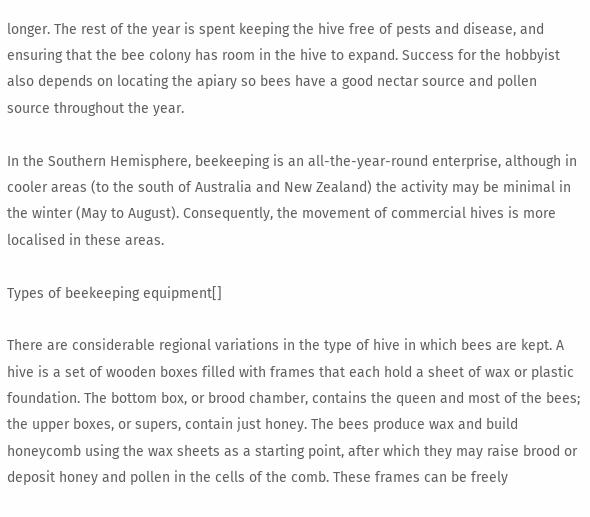longer. The rest of the year is spent keeping the hive free of pests and disease, and ensuring that the bee colony has room in the hive to expand. Success for the hobbyist also depends on locating the apiary so bees have a good nectar source and pollen source throughout the year.

In the Southern Hemisphere, beekeeping is an all-the-year-round enterprise, although in cooler areas (to the south of Australia and New Zealand) the activity may be minimal in the winter (May to August). Consequently, the movement of commercial hives is more localised in these areas.

Types of beekeeping equipment[]

There are considerable regional variations in the type of hive in which bees are kept. A hive is a set of wooden boxes filled with frames that each hold a sheet of wax or plastic foundation. The bottom box, or brood chamber, contains the queen and most of the bees; the upper boxes, or supers, contain just honey. The bees produce wax and build honeycomb using the wax sheets as a starting point, after which they may raise brood or deposit honey and pollen in the cells of the comb. These frames can be freely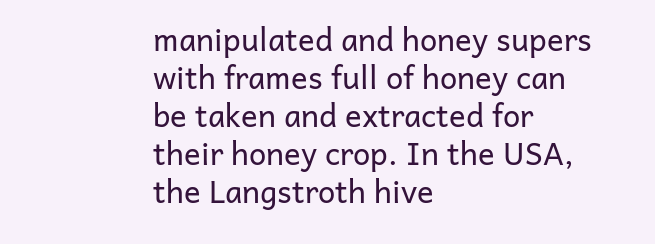manipulated and honey supers with frames full of honey can be taken and extracted for their honey crop. In the USA, the Langstroth hive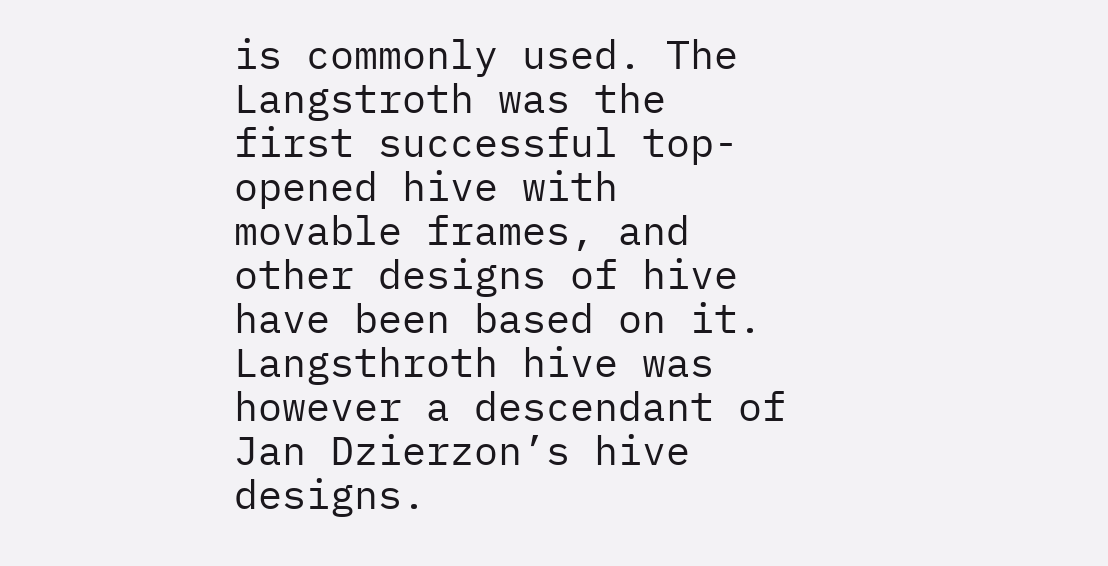is commonly used. The Langstroth was the first successful top-opened hive with movable frames, and other designs of hive have been based on it. Langsthroth hive was however a descendant of Jan Dzierzon’s hive designs.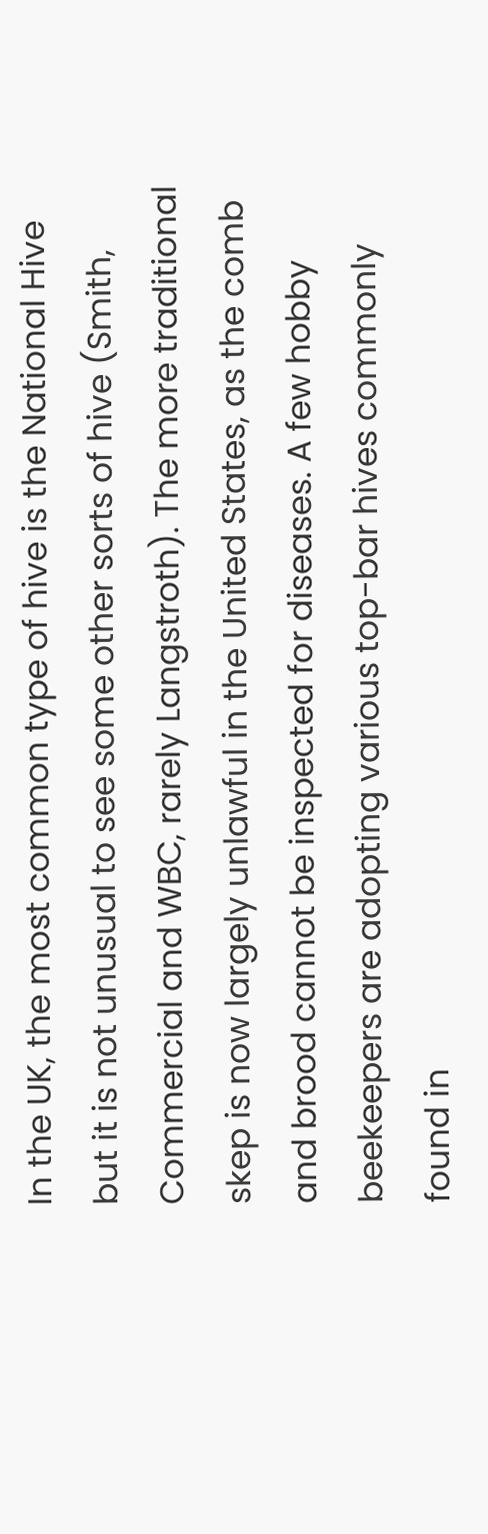In the UK, the most common type of hive is the National Hive but it is not unusual to see some other sorts of hive (Smith, Commercial and WBC, rarely Langstroth). The more traditional skep is now largely unlawful in the United States, as the comb and brood cannot be inspected for diseases. A few hobby beekeepers are adopting various top-bar hives commonly found in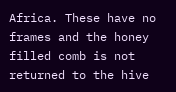Africa. These have no frames and the honey filled comb is not returned to the hive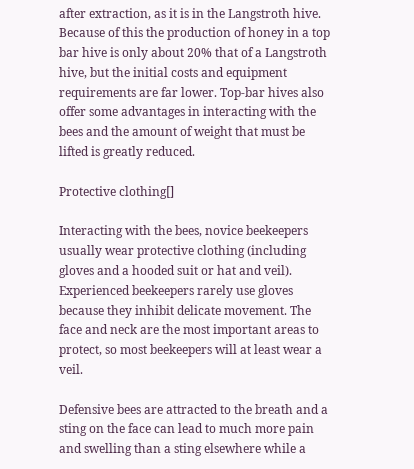after extraction, as it is in the Langstroth hive. Because of this the production of honey in a top bar hive is only about 20% that of a Langstroth hive, but the initial costs and equipment requirements are far lower. Top-bar hives also offer some advantages in interacting with the bees and the amount of weight that must be lifted is greatly reduced.

Protective clothing[]

Interacting with the bees, novice beekeepers usually wear protective clothing (including gloves and a hooded suit or hat and veil). Experienced beekeepers rarely use gloves because they inhibit delicate movement. The face and neck are the most important areas to protect, so most beekeepers will at least wear a veil.

Defensive bees are attracted to the breath and a sting on the face can lead to much more pain and swelling than a sting elsewhere while a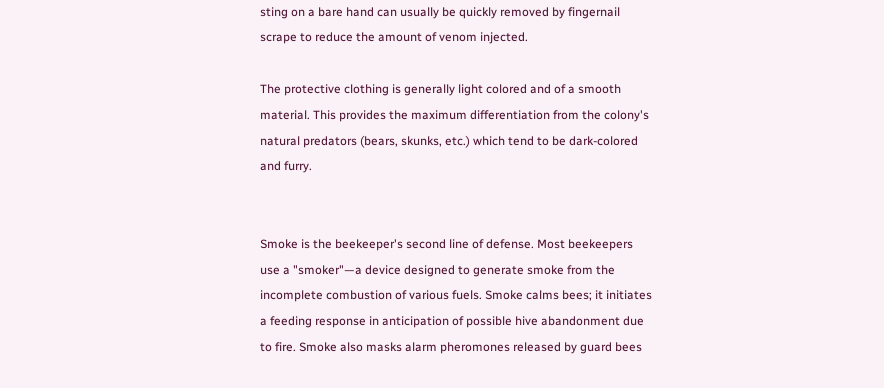sting on a bare hand can usually be quickly removed by fingernail scrape to reduce the amount of venom injected.

The protective clothing is generally light colored and of a smooth material. This provides the maximum differentiation from the colony's natural predators (bears, skunks, etc.) which tend to be dark-colored and furry.


Smoke is the beekeeper's second line of defense. Most beekeepers use a "smoker"—a device designed to generate smoke from the incomplete combustion of various fuels. Smoke calms bees; it initiates a feeding response in anticipation of possible hive abandonment due to fire. Smoke also masks alarm pheromones released by guard bees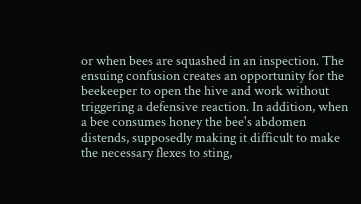or when bees are squashed in an inspection. The ensuing confusion creates an opportunity for the beekeeper to open the hive and work without triggering a defensive reaction. In addition, when a bee consumes honey the bee's abdomen distends, supposedly making it difficult to make the necessary flexes to sting,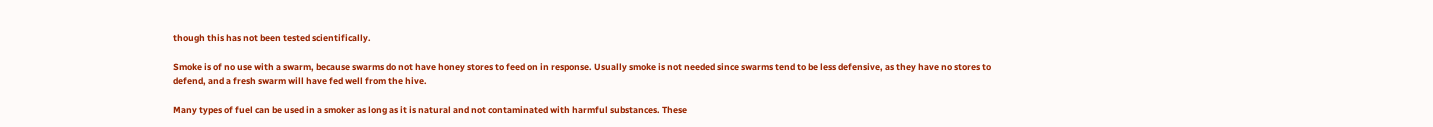though this has not been tested scientifically.

Smoke is of no use with a swarm, because swarms do not have honey stores to feed on in response. Usually smoke is not needed since swarms tend to be less defensive, as they have no stores to defend, and a fresh swarm will have fed well from the hive.

Many types of fuel can be used in a smoker as long as it is natural and not contaminated with harmful substances. These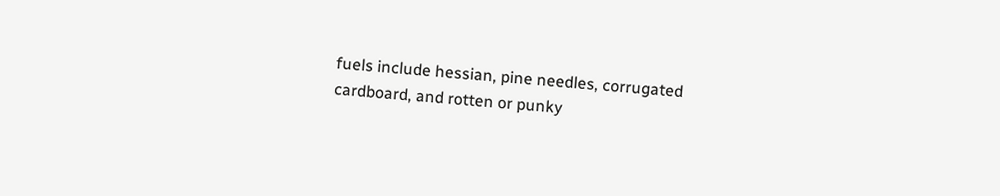fuels include hessian, pine needles, corrugated cardboard, and rotten or punky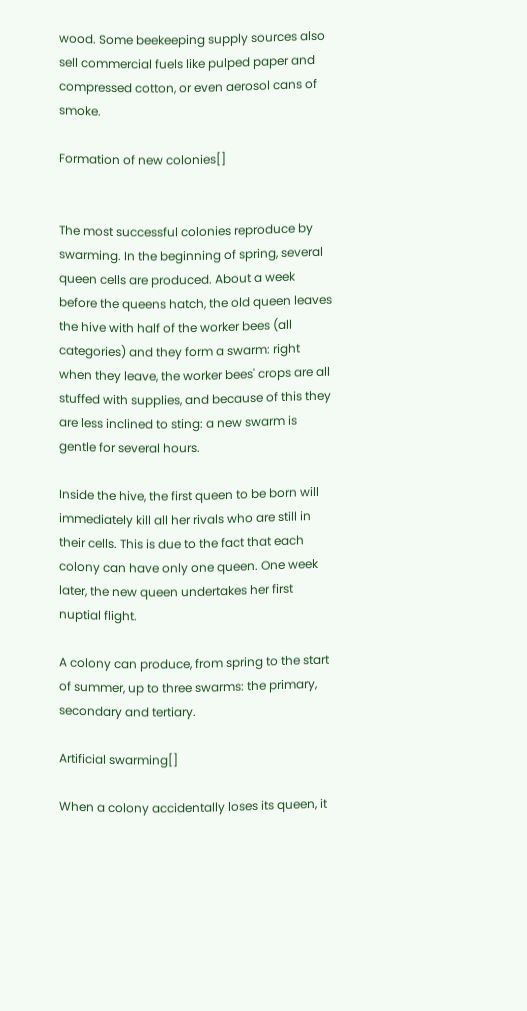wood. Some beekeeping supply sources also sell commercial fuels like pulped paper and compressed cotton, or even aerosol cans of smoke.

Formation of new colonies[]


The most successful colonies reproduce by swarming. In the beginning of spring, several queen cells are produced. About a week before the queens hatch, the old queen leaves the hive with half of the worker bees (all categories) and they form a swarm: right when they leave, the worker bees' crops are all stuffed with supplies, and because of this they are less inclined to sting: a new swarm is gentle for several hours.

Inside the hive, the first queen to be born will immediately kill all her rivals who are still in their cells. This is due to the fact that each colony can have only one queen. One week later, the new queen undertakes her first nuptial flight.

A colony can produce, from spring to the start of summer, up to three swarms: the primary, secondary and tertiary.

Artificial swarming[]

When a colony accidentally loses its queen, it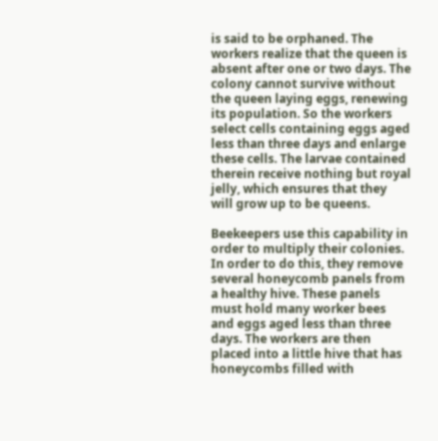is said to be orphaned. The workers realize that the queen is absent after one or two days. The colony cannot survive without the queen laying eggs, renewing its population. So the workers select cells containing eggs aged less than three days and enlarge these cells. The larvae contained therein receive nothing but royal jelly, which ensures that they will grow up to be queens.

Beekeepers use this capability in order to multiply their colonies. In order to do this, they remove several honeycomb panels from a healthy hive. These panels must hold many worker bees and eggs aged less than three days. The workers are then placed into a little hive that has honeycombs filled with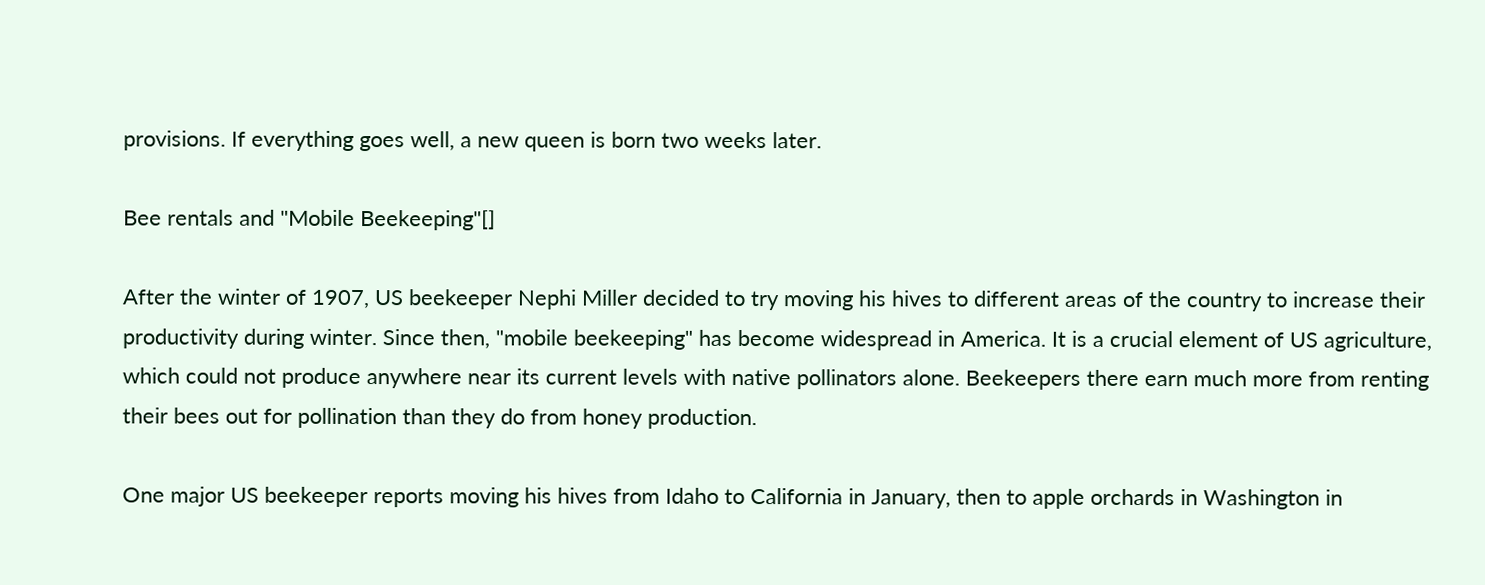provisions. If everything goes well, a new queen is born two weeks later.

Bee rentals and "Mobile Beekeeping"[]

After the winter of 1907, US beekeeper Nephi Miller decided to try moving his hives to different areas of the country to increase their productivity during winter. Since then, "mobile beekeeping" has become widespread in America. It is a crucial element of US agriculture, which could not produce anywhere near its current levels with native pollinators alone. Beekeepers there earn much more from renting their bees out for pollination than they do from honey production.

One major US beekeeper reports moving his hives from Idaho to California in January, then to apple orchards in Washington in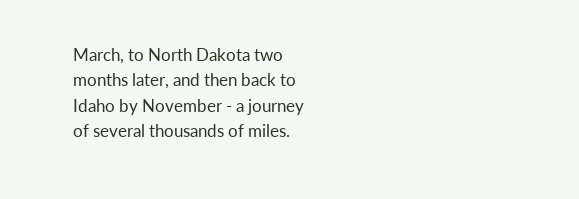March, to North Dakota two months later, and then back to Idaho by November - a journey of several thousands of miles.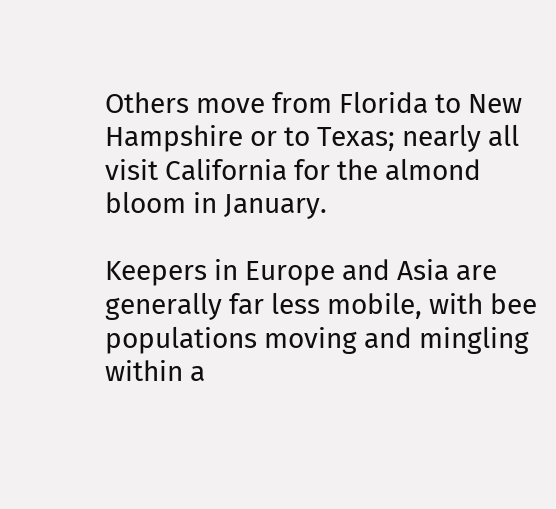Others move from Florida to New Hampshire or to Texas; nearly all visit California for the almond bloom in January.

Keepers in Europe and Asia are generally far less mobile, with bee populations moving and mingling within a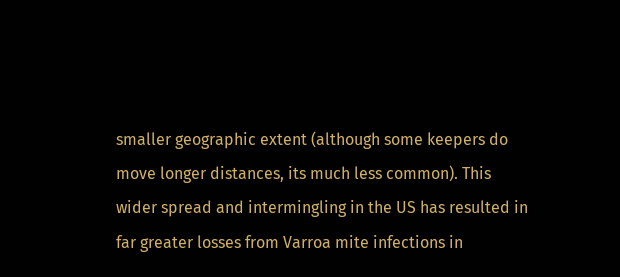smaller geographic extent (although some keepers do move longer distances, its much less common). This wider spread and intermingling in the US has resulted in far greater losses from Varroa mite infections in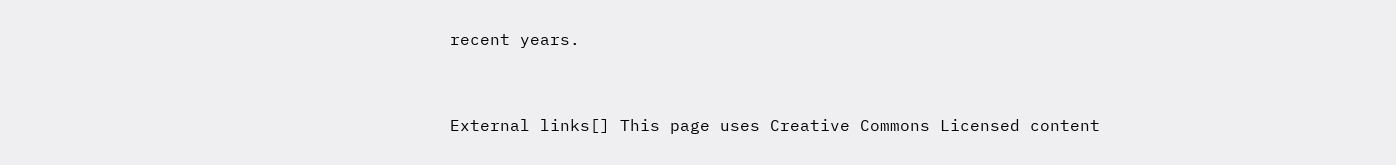recent years.


External links[] This page uses Creative Commons Licensed content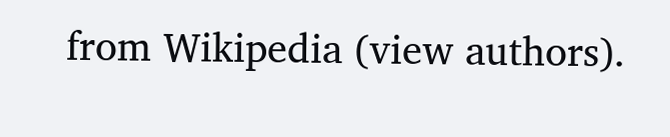from Wikipedia (view authors).